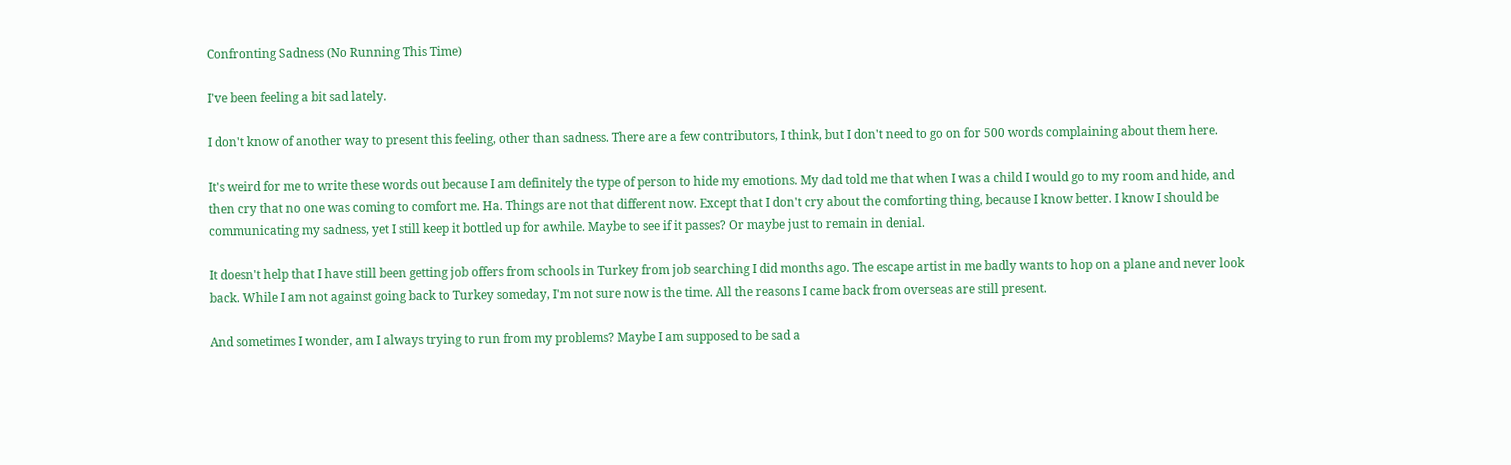Confronting Sadness (No Running This Time)

I've been feeling a bit sad lately.

I don't know of another way to present this feeling, other than sadness. There are a few contributors, I think, but I don't need to go on for 500 words complaining about them here.

It's weird for me to write these words out because I am definitely the type of person to hide my emotions. My dad told me that when I was a child I would go to my room and hide, and then cry that no one was coming to comfort me. Ha. Things are not that different now. Except that I don't cry about the comforting thing, because I know better. I know I should be communicating my sadness, yet I still keep it bottled up for awhile. Maybe to see if it passes? Or maybe just to remain in denial.

It doesn't help that I have still been getting job offers from schools in Turkey from job searching I did months ago. The escape artist in me badly wants to hop on a plane and never look back. While I am not against going back to Turkey someday, I'm not sure now is the time. All the reasons I came back from overseas are still present.

And sometimes I wonder, am I always trying to run from my problems? Maybe I am supposed to be sad a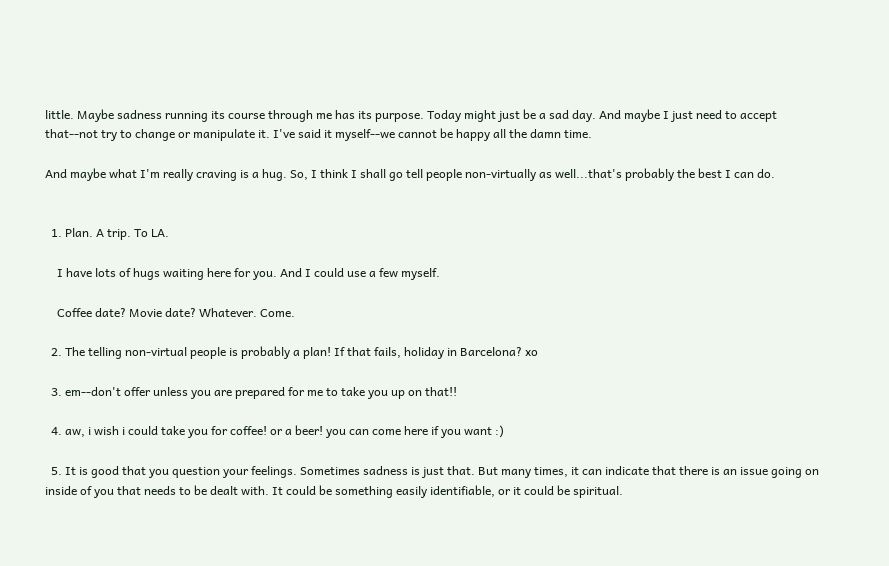little. Maybe sadness running its course through me has its purpose. Today might just be a sad day. And maybe I just need to accept that--not try to change or manipulate it. I've said it myself--we cannot be happy all the damn time.

And maybe what I'm really craving is a hug. So, I think I shall go tell people non-virtually as well...that's probably the best I can do.


  1. Plan. A trip. To LA.

    I have lots of hugs waiting here for you. And I could use a few myself.

    Coffee date? Movie date? Whatever. Come.

  2. The telling non-virtual people is probably a plan! If that fails, holiday in Barcelona? xo

  3. em--don't offer unless you are prepared for me to take you up on that!!

  4. aw, i wish i could take you for coffee! or a beer! you can come here if you want :)

  5. It is good that you question your feelings. Sometimes sadness is just that. But many times, it can indicate that there is an issue going on inside of you that needs to be dealt with. It could be something easily identifiable, or it could be spiritual.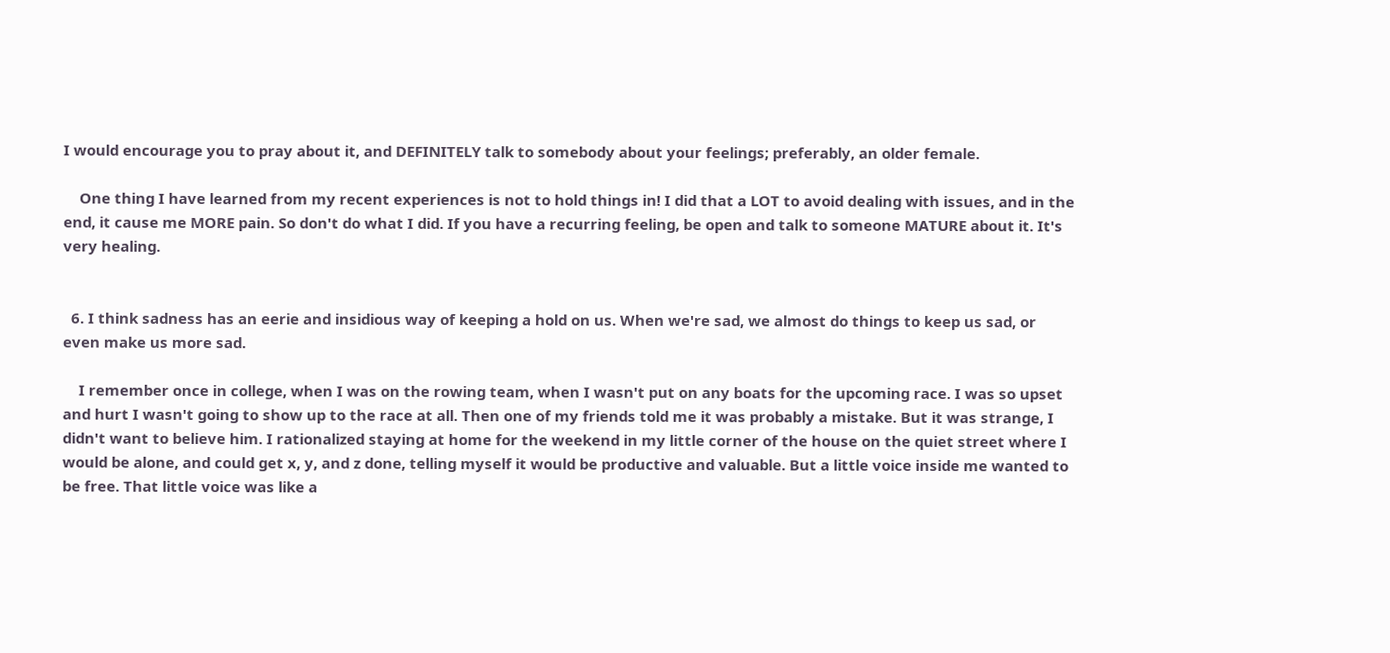I would encourage you to pray about it, and DEFINITELY talk to somebody about your feelings; preferably, an older female.

    One thing I have learned from my recent experiences is not to hold things in! I did that a LOT to avoid dealing with issues, and in the end, it cause me MORE pain. So don't do what I did. If you have a recurring feeling, be open and talk to someone MATURE about it. It's very healing.


  6. I think sadness has an eerie and insidious way of keeping a hold on us. When we're sad, we almost do things to keep us sad, or even make us more sad.

    I remember once in college, when I was on the rowing team, when I wasn't put on any boats for the upcoming race. I was so upset and hurt I wasn't going to show up to the race at all. Then one of my friends told me it was probably a mistake. But it was strange, I didn't want to believe him. I rationalized staying at home for the weekend in my little corner of the house on the quiet street where I would be alone, and could get x, y, and z done, telling myself it would be productive and valuable. But a little voice inside me wanted to be free. That little voice was like a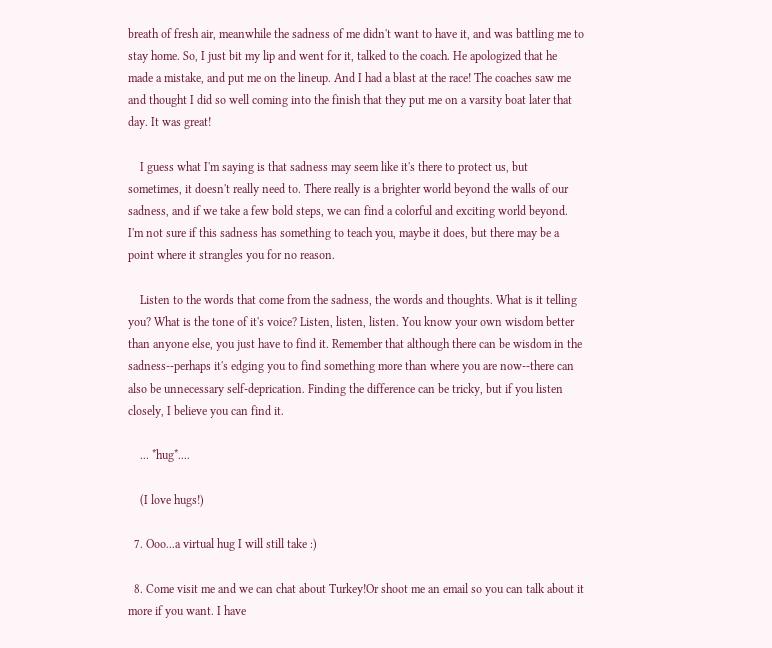breath of fresh air, meanwhile the sadness of me didn't want to have it, and was battling me to stay home. So, I just bit my lip and went for it, talked to the coach. He apologized that he made a mistake, and put me on the lineup. And I had a blast at the race! The coaches saw me and thought I did so well coming into the finish that they put me on a varsity boat later that day. It was great!

    I guess what I'm saying is that sadness may seem like it's there to protect us, but sometimes, it doesn't really need to. There really is a brighter world beyond the walls of our sadness, and if we take a few bold steps, we can find a colorful and exciting world beyond. I'm not sure if this sadness has something to teach you, maybe it does, but there may be a point where it strangles you for no reason.

    Listen to the words that come from the sadness, the words and thoughts. What is it telling you? What is the tone of it's voice? Listen, listen, listen. You know your own wisdom better than anyone else, you just have to find it. Remember that although there can be wisdom in the sadness--perhaps it's edging you to find something more than where you are now--there can also be unnecessary self-deprication. Finding the difference can be tricky, but if you listen closely, I believe you can find it.

    ... *hug*....

    (I love hugs!)

  7. Ooo...a virtual hug I will still take :)

  8. Come visit me and we can chat about Turkey!Or shoot me an email so you can talk about it more if you want. I have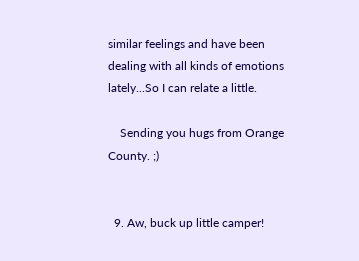similar feelings and have been dealing with all kinds of emotions lately...So I can relate a little.

    Sending you hugs from Orange County. ;)


  9. Aw, buck up little camper!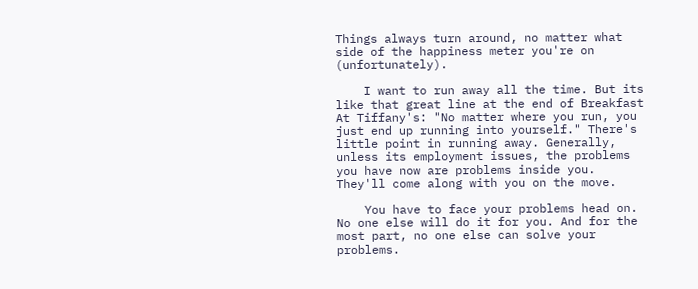Things always turn around, no matter what side of the happiness meter you're on (unfortunately).

    I want to run away all the time. But its like that great line at the end of Breakfast At Tiffany's: "No matter where you run, you just end up running into yourself." There's little point in running away. Generally, unless its employment issues, the problems you have now are problems inside you. They'll come along with you on the move.

    You have to face your problems head on. No one else will do it for you. And for the most part, no one else can solve your problems.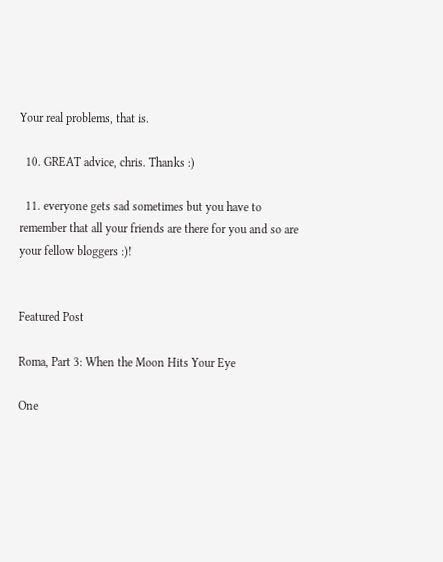Your real problems, that is.

  10. GREAT advice, chris. Thanks :)

  11. everyone gets sad sometimes but you have to remember that all your friends are there for you and so are your fellow bloggers :)!


Featured Post

Roma, Part 3: When the Moon Hits Your Eye

One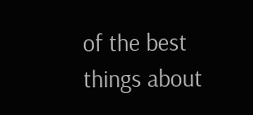of the best things about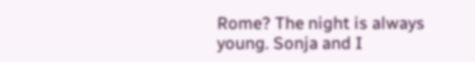Rome? The night is always young. Sonja and I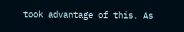took advantage of this. As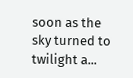soon as the sky turned to twilight a...